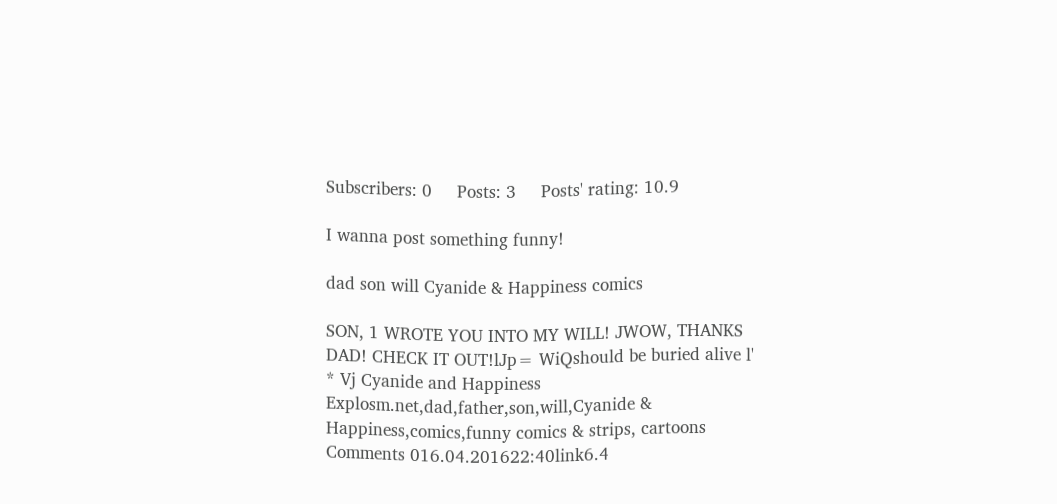Subscribers: 0     Posts: 3     Posts' rating: 10.9

I wanna post something funny!

dad son will Cyanide & Happiness comics

SON, 1 WROTE YOU INTO MY WILL! JWOW, THANKS DAD! CHECK IT OUT!lJp= WiQshould be buried alive l' * Vj Cyanide and Happiness Explosm.net,dad,father,son,will,Cyanide & Happiness,comics,funny comics & strips, cartoons
Comments 016.04.201622:40link6.4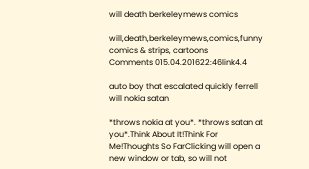will death berkeleymews comics

will,death,berkeleymews,comics,funny comics & strips, cartoons
Comments 015.04.201622:46link4.4

auto boy that escalated quickly ferrell will nokia satan

*throws nokia at you*. *throws satan at you*.Think About It!Think For Me!Thoughts So FarClicking will open a new window or tab, so will not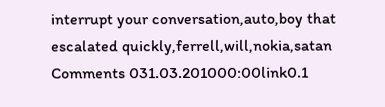interrupt your conversation,auto,boy that escalated quickly,ferrell,will,nokia,satan
Comments 031.03.201000:00link0.1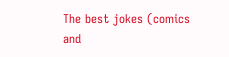The best jokes (comics and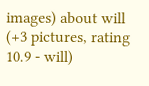images) about will (+3 pictures, rating 10.9 - will)